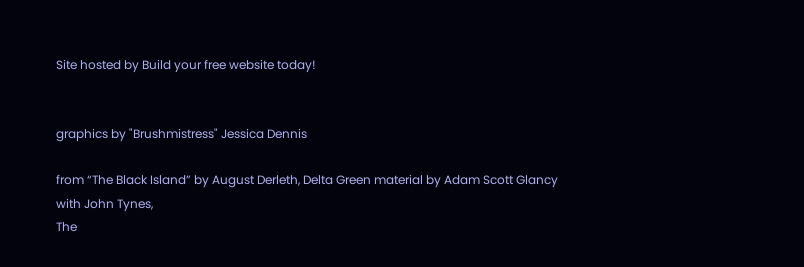Site hosted by Build your free website today!


graphics by "Brushmistress" Jessica Dennis

from “The Black Island” by August Derleth, Delta Green material by Adam Scott Glancy with John Tynes,
The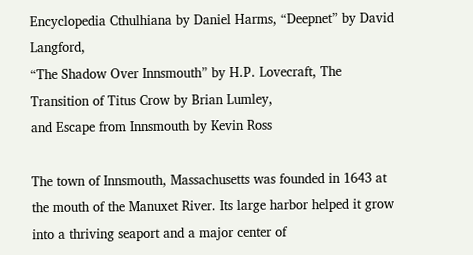Encyclopedia Cthulhiana by Daniel Harms, “Deepnet” by David Langford,
“The Shadow Over Innsmouth” by H.P. Lovecraft, The Transition of Titus Crow by Brian Lumley,
and Escape from Innsmouth by Kevin Ross

The town of Innsmouth, Massachusetts was founded in 1643 at the mouth of the Manuxet River. Its large harbor helped it grow into a thriving seaport and a major center of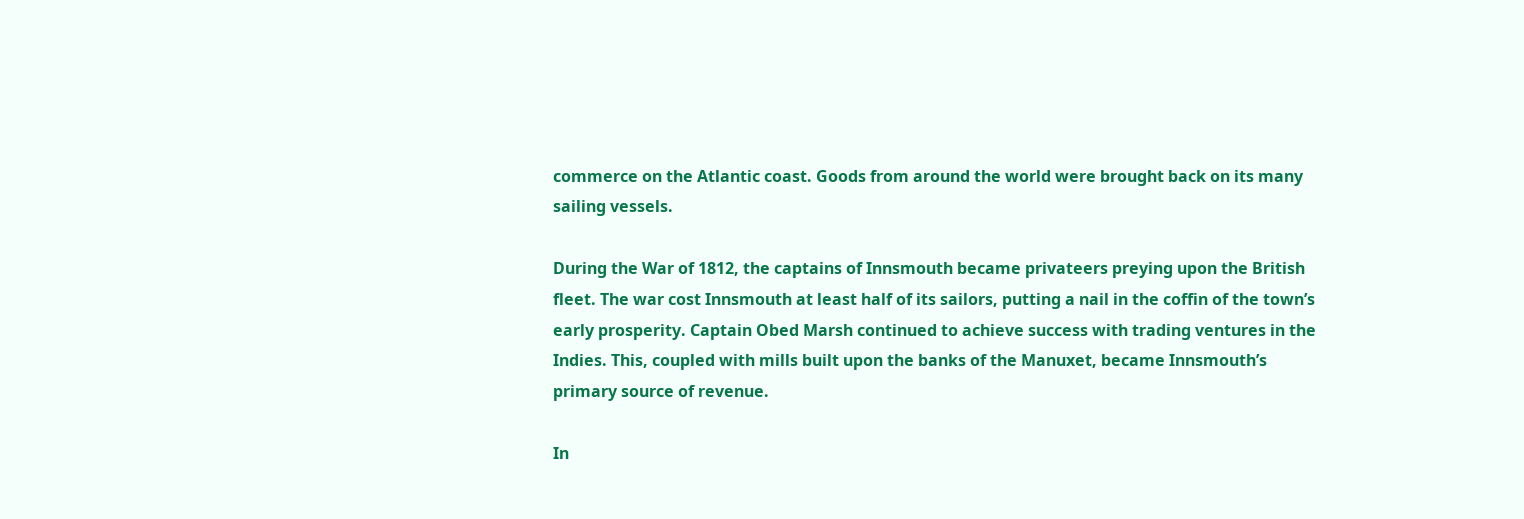commerce on the Atlantic coast. Goods from around the world were brought back on its many sailing vessels.

During the War of 1812, the captains of Innsmouth became privateers preying upon the British fleet. The war cost Innsmouth at least half of its sailors, putting a nail in the coffin of the town’s early prosperity. Captain Obed Marsh continued to achieve success with trading ventures in the Indies. This, coupled with mills built upon the banks of the Manuxet, became Innsmouth’s primary source of revenue.

In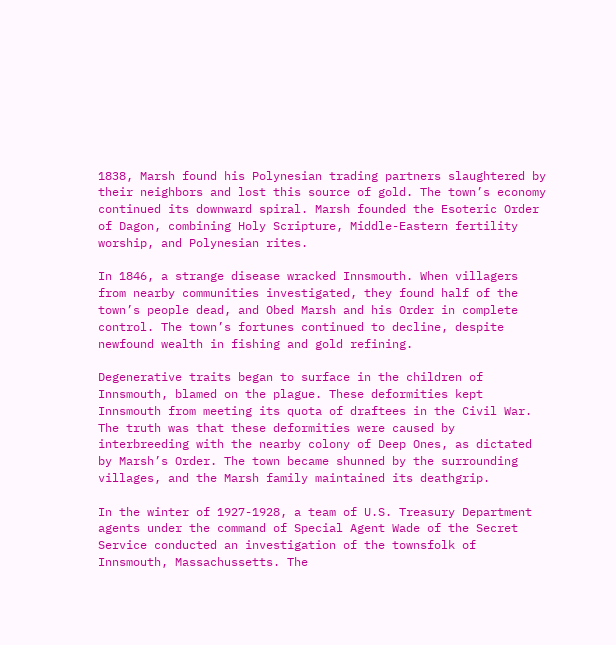1838, Marsh found his Polynesian trading partners slaughtered by their neighbors and lost this source of gold. The town’s economy continued its downward spiral. Marsh founded the Esoteric Order of Dagon, combining Holy Scripture, Middle-Eastern fertility worship, and Polynesian rites.

In 1846, a strange disease wracked Innsmouth. When villagers from nearby communities investigated, they found half of the town’s people dead, and Obed Marsh and his Order in complete control. The town’s fortunes continued to decline, despite newfound wealth in fishing and gold refining.

Degenerative traits began to surface in the children of Innsmouth, blamed on the plague. These deformities kept Innsmouth from meeting its quota of draftees in the Civil War. The truth was that these deformities were caused by interbreeding with the nearby colony of Deep Ones, as dictated by Marsh’s Order. The town became shunned by the surrounding villages, and the Marsh family maintained its deathgrip.

In the winter of 1927-1928, a team of U.S. Treasury Department agents under the command of Special Agent Wade of the Secret Service conducted an investigation of the townsfolk of Innsmouth, Massachussetts. The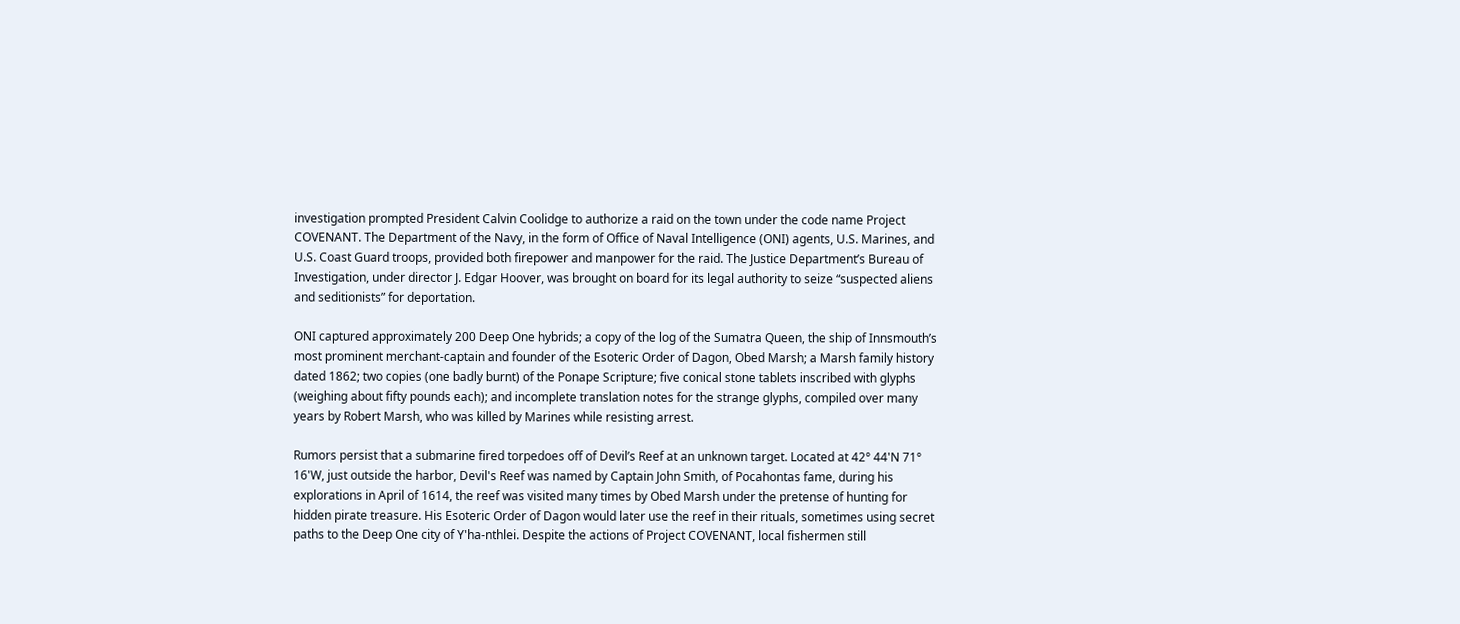investigation prompted President Calvin Coolidge to authorize a raid on the town under the code name Project COVENANT. The Department of the Navy, in the form of Office of Naval Intelligence (ONI) agents, U.S. Marines, and U.S. Coast Guard troops, provided both firepower and manpower for the raid. The Justice Department’s Bureau of Investigation, under director J. Edgar Hoover, was brought on board for its legal authority to seize “suspected aliens and seditionists” for deportation.

ONI captured approximately 200 Deep One hybrids; a copy of the log of the Sumatra Queen, the ship of Innsmouth’s most prominent merchant-captain and founder of the Esoteric Order of Dagon, Obed Marsh; a Marsh family history dated 1862; two copies (one badly burnt) of the Ponape Scripture; five conical stone tablets inscribed with glyphs (weighing about fifty pounds each); and incomplete translation notes for the strange glyphs, compiled over many years by Robert Marsh, who was killed by Marines while resisting arrest.

Rumors persist that a submarine fired torpedoes off of Devil’s Reef at an unknown target. Located at 42° 44'N 71° 16'W, just outside the harbor, Devil's Reef was named by Captain John Smith, of Pocahontas fame, during his explorations in April of 1614, the reef was visited many times by Obed Marsh under the pretense of hunting for hidden pirate treasure. His Esoteric Order of Dagon would later use the reef in their rituals, sometimes using secret paths to the Deep One city of Y'ha-nthlei. Despite the actions of Project COVENANT, local fishermen still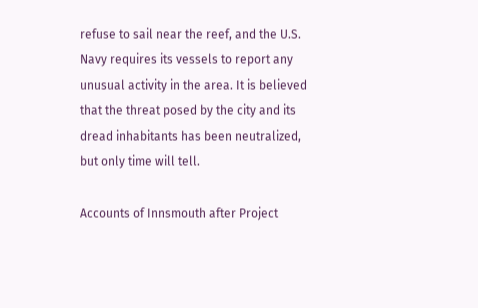refuse to sail near the reef, and the U.S. Navy requires its vessels to report any unusual activity in the area. It is believed that the threat posed by the city and its dread inhabitants has been neutralized, but only time will tell.

Accounts of Innsmouth after Project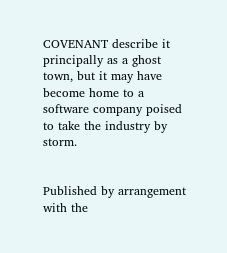COVENANT describe it principally as a ghost town, but it may have become home to a software company poised to take the industry by storm.


Published by arrangement with the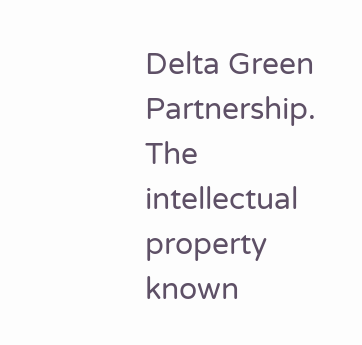Delta Green Partnership. The intellectual property known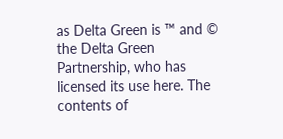as Delta Green is ™ and © the Delta Green Partnership, who has licensed its use here. The contents of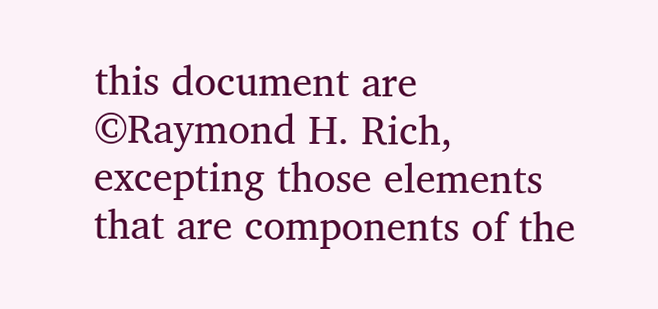this document are ©Raymond H. Rich, excepting those elements that are components of the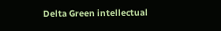Delta Green intellectual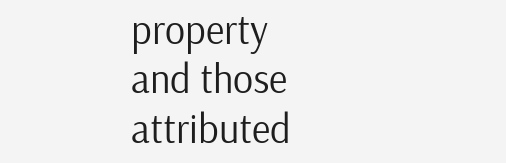property and those attributed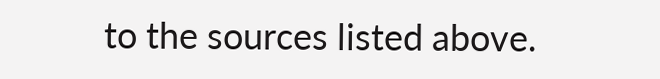to the sources listed above.